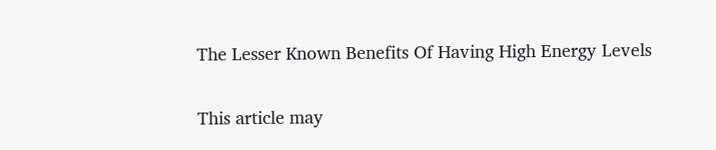The Lesser Known Benefits Of Having High Energy Levels

This article may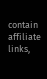contain affiliate links,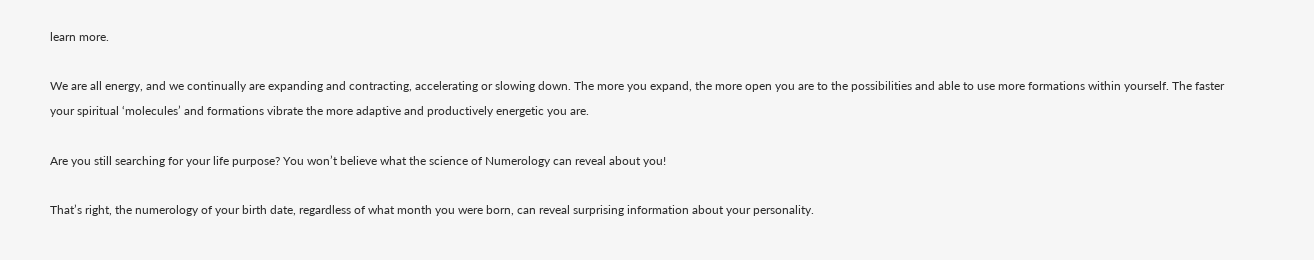learn more.

We are all energy, and we continually are expanding and contracting, accelerating or slowing down. The more you expand, the more open you are to the possibilities and able to use more formations within yourself. The faster your spiritual ‘molecules’ and formations vibrate the more adaptive and productively energetic you are.

Are you still searching for your life purpose? You won’t believe what the science of Numerology can reveal about you!

That’s right, the numerology of your birth date, regardless of what month you were born, can reveal surprising information about your personality.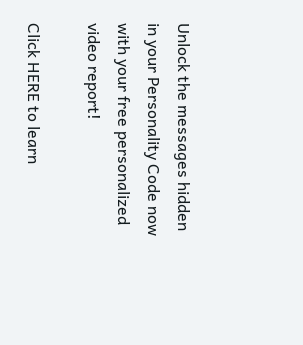Unlock the messages hidden in your Personality Code now with your free personalized video report!

Click HERE to learn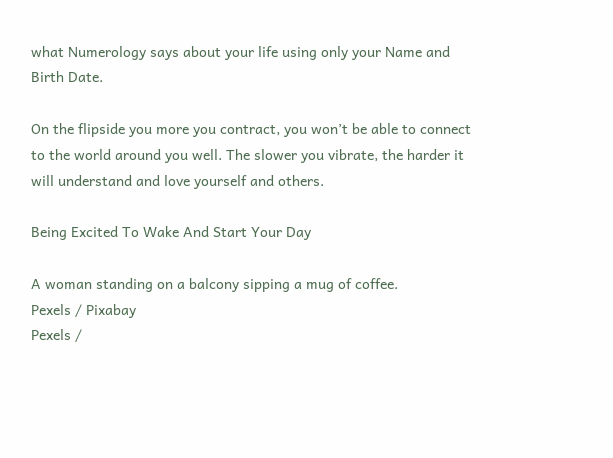what Numerology says about your life using only your Name and Birth Date.

On the flipside you more you contract, you won’t be able to connect to the world around you well. The slower you vibrate, the harder it will understand and love yourself and others.

Being Excited To Wake And Start Your Day

A woman standing on a balcony sipping a mug of coffee.
Pexels / Pixabay
Pexels /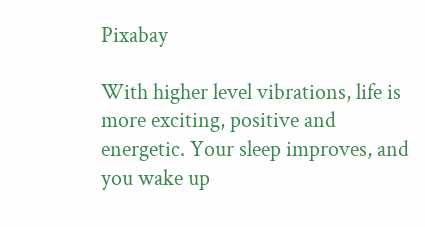Pixabay

With higher level vibrations, life is more exciting, positive and energetic. Your sleep improves, and you wake up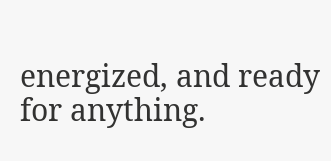energized, and ready for anything.